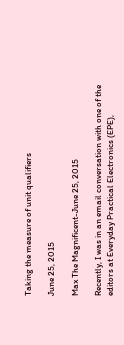Taking the measure of unit qualifiers

June 25, 2015

Max The Magnificent-June 25, 2015

Recently, I was in an email conversation with one of the editors at Everyday Practical Electronics (EPE),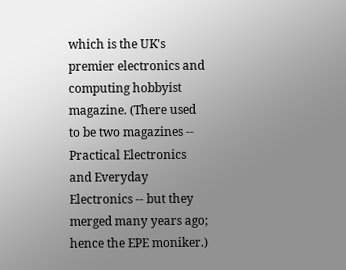which is the UK's premier electronics and computing hobbyist magazine. (There used to be two magazines -- Practical Electronics and Everyday Electronics -- but they merged many years ago; hence the EPE moniker.)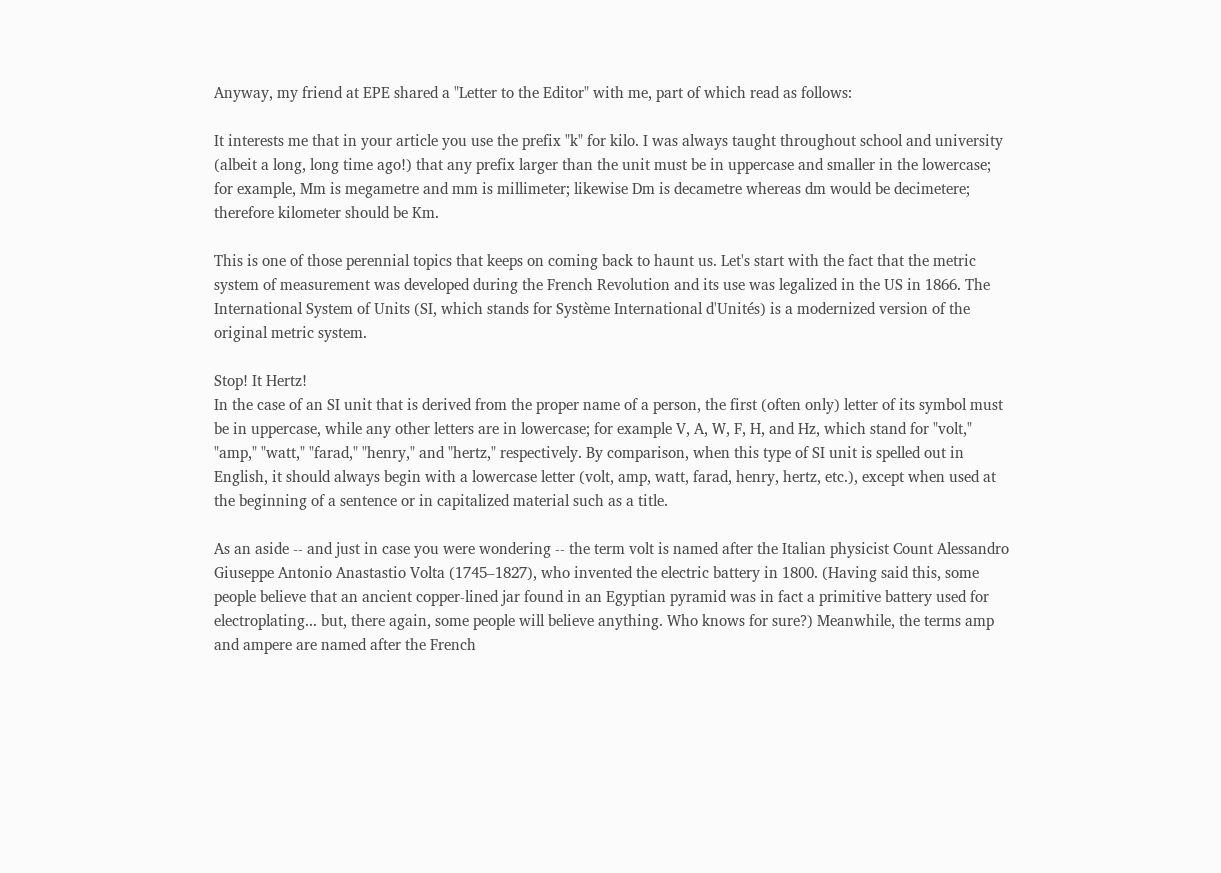Anyway, my friend at EPE shared a "Letter to the Editor" with me, part of which read as follows:

It interests me that in your article you use the prefix "k" for kilo. I was always taught throughout school and university (albeit a long, long time ago!) that any prefix larger than the unit must be in uppercase and smaller in the lowercase; for example, Mm is megametre and mm is millimeter; likewise Dm is decametre whereas dm would be decimetere; therefore kilometer should be Km.

This is one of those perennial topics that keeps on coming back to haunt us. Let's start with the fact that the metric system of measurement was developed during the French Revolution and its use was legalized in the US in 1866. The International System of Units (SI, which stands for Système International d'Unités) is a modernized version of the original metric system.

Stop! It Hertz!
In the case of an SI unit that is derived from the proper name of a person, the first (often only) letter of its symbol must be in uppercase, while any other letters are in lowercase; for example V, A, W, F, H, and Hz, which stand for "volt," "amp," "watt," "farad," "henry," and "hertz," respectively. By comparison, when this type of SI unit is spelled out in English, it should always begin with a lowercase letter (volt, amp, watt, farad, henry, hertz, etc.), except when used at the beginning of a sentence or in capitalized material such as a title.

As an aside -- and just in case you were wondering -- the term volt is named after the Italian physicist Count Alessandro Giuseppe Antonio Anastastio Volta (1745–1827), who invented the electric battery in 1800. (Having said this, some people believe that an ancient copper-lined jar found in an Egyptian pyramid was in fact a primitive battery used for electroplating... but, there again, some people will believe anything. Who knows for sure?) Meanwhile, the terms amp and ampere are named after the French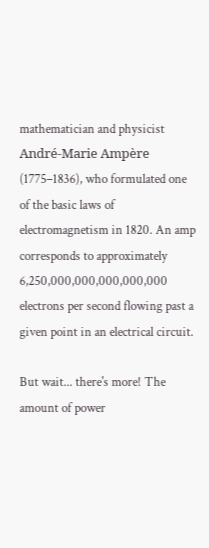mathematician and physicist André-Marie Ampère (1775–1836), who formulated one of the basic laws of electromagnetism in 1820. An amp corresponds to approximately 6,250,000,000,000,000,000 electrons per second flowing past a given point in an electrical circuit.

But wait... there's more! The amount of power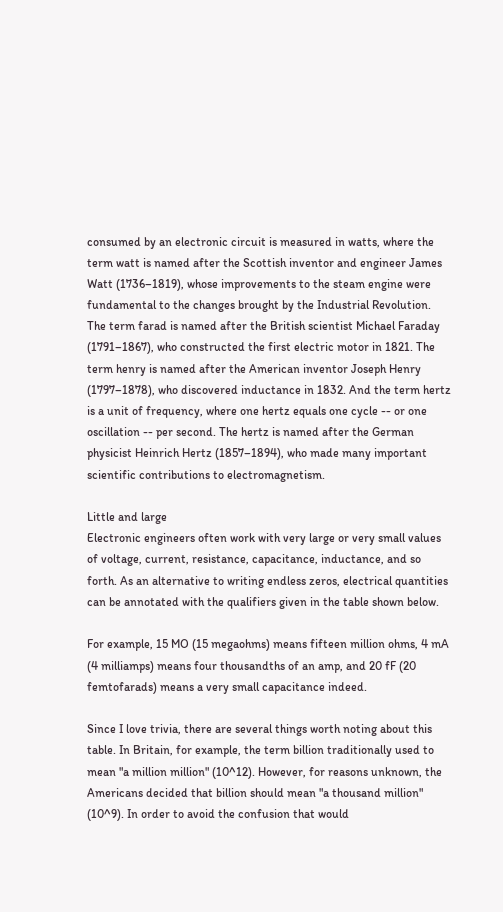consumed by an electronic circuit is measured in watts, where the term watt is named after the Scottish inventor and engineer James Watt (1736–1819), whose improvements to the steam engine were fundamental to the changes brought by the Industrial Revolution. The term farad is named after the British scientist Michael Faraday (1791–1867), who constructed the first electric motor in 1821. The term henry is named after the American inventor Joseph Henry (1797–1878), who discovered inductance in 1832. And the term hertz is a unit of frequency, where one hertz equals one cycle -- or one oscillation -- per second. The hertz is named after the German physicist Heinrich Hertz (1857–1894), who made many important scientific contributions to electromagnetism.

Little and large
Electronic engineers often work with very large or very small values of voltage, current, resistance, capacitance, inductance, and so forth. As an alternative to writing endless zeros, electrical quantities can be annotated with the qualifiers given in the table shown below.

For example, 15 MO (15 megaohms) means fifteen million ohms, 4 mA (4 milliamps) means four thousandths of an amp, and 20 fF (20 femtofarads) means a very small capacitance indeed.

Since I love trivia, there are several things worth noting about this table. In Britain, for example, the term billion traditionally used to mean "a million million" (10^12). However, for reasons unknown, the Americans decided that billion should mean "a thousand million" (10^9). In order to avoid the confusion that would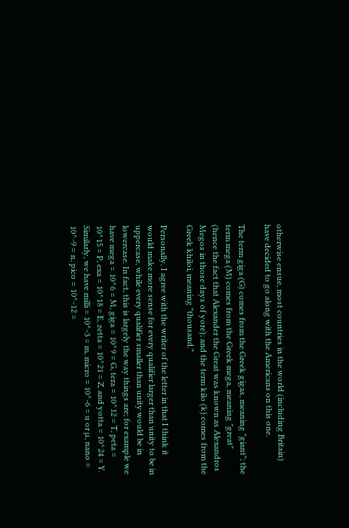otherwise ensue, most countries in the world (including Britain) have decided to go along with the Americans on this one.

The term giga (G) comes from the Greek gigas, meaning "giant"; the term mega (M) comes from the Greek mega, meaning "great" (hence the fact that Alexander the Great was known as Alexandros Megos in those days of yore); and the term kilo (k) comes from the Greek khiloi, meaning "thousand."

Personally, I agree with the writer of the letter in that I think it would make more sense for every qualifier larger than unity to be in uppercase, while every qualifier smaller than unity would be in lowercase. In fact, this is largely the way things are; for example we have mega = 10^6 = M, giga = 10^9 = G, tera = 10^12 = T, peta = 10^15 = P, exa = 10^18 = E, zetta = 10^21 = Z, and yotta = 10^24 = Y. Similarly, we have milli = 10^-3 = m, micro = 10^-6 = u or µ, nano = 10^-9 = n, pico = 10^-12 =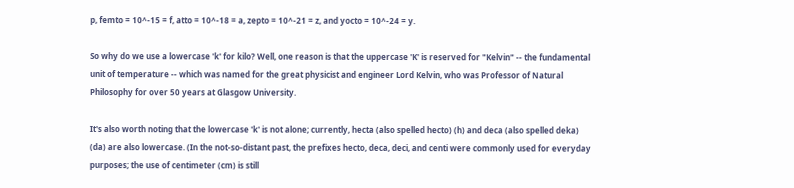p, femto = 10^-15 = f, atto = 10^-18 = a, zepto = 10^-21 = z, and yocto = 10^-24 = y.

So why do we use a lowercase 'k' for kilo? Well, one reason is that the uppercase 'K' is reserved for "Kelvin" -- the fundamental unit of temperature -- which was named for the great physicist and engineer Lord Kelvin, who was Professor of Natural Philosophy for over 50 years at Glasgow University.

It's also worth noting that the lowercase 'k' is not alone; currently, hecta (also spelled hecto) (h) and deca (also spelled deka) (da) are also lowercase. (In the not-so-distant past, the prefixes hecto, deca, deci, and centi were commonly used for everyday purposes; the use of centimeter (cm) is still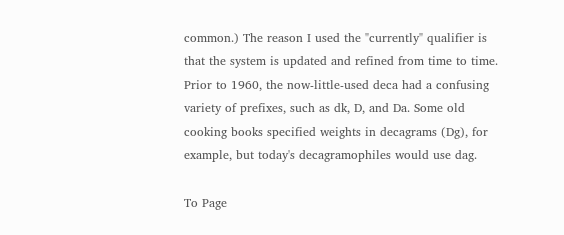common.) The reason I used the "currently" qualifier is that the system is updated and refined from time to time. Prior to 1960, the now-little-used deca had a confusing variety of prefixes, such as dk, D, and Da. Some old cooking books specified weights in decagrams (Dg), for example, but today's decagramophiles would use dag.

To Page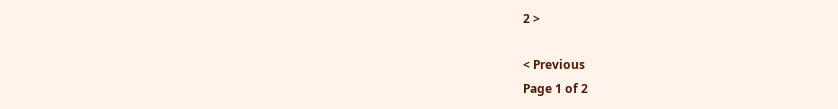2 >

< Previous
Page 1 of 2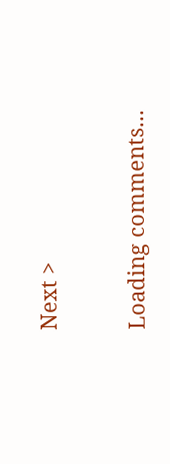Next >

Loading comments...